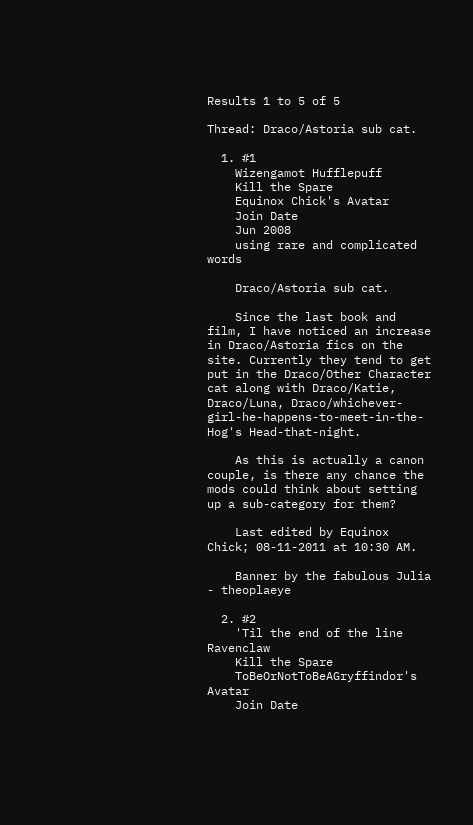Results 1 to 5 of 5

Thread: Draco/Astoria sub cat.

  1. #1
    Wizengamot Hufflepuff
    Kill the Spare
    Equinox Chick's Avatar
    Join Date
    Jun 2008
    using rare and complicated words

    Draco/Astoria sub cat.

    Since the last book and film, I have noticed an increase in Draco/Astoria fics on the site. Currently they tend to get put in the Draco/Other Character cat along with Draco/Katie, Draco/Luna, Draco/whichever-girl-he-happens-to-meet-in-the-Hog's Head-that-night.

    As this is actually a canon couple, is there any chance the mods could think about setting up a sub-category for them?

    Last edited by Equinox Chick; 08-11-2011 at 10:30 AM.

    Banner by the fabulous Julia - theoplaeye

  2. #2
    'Til the end of the line Ravenclaw
    Kill the Spare
    ToBeOrNotToBeAGryffindor's Avatar
    Join Date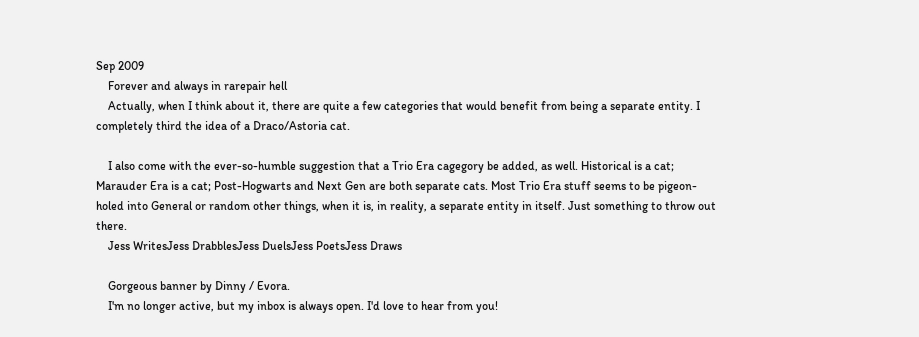Sep 2009
    Forever and always in rarepair hell
    Actually, when I think about it, there are quite a few categories that would benefit from being a separate entity. I completely third the idea of a Draco/Astoria cat.

    I also come with the ever-so-humble suggestion that a Trio Era cagegory be added, as well. Historical is a cat; Marauder Era is a cat; Post-Hogwarts and Next Gen are both separate cats. Most Trio Era stuff seems to be pigeon-holed into General or random other things, when it is, in reality, a separate entity in itself. Just something to throw out there.
    Jess WritesJess DrabblesJess DuelsJess PoetsJess Draws

    Gorgeous banner by Dinny / Evora.
    I'm no longer active, but my inbox is always open. I'd love to hear from you!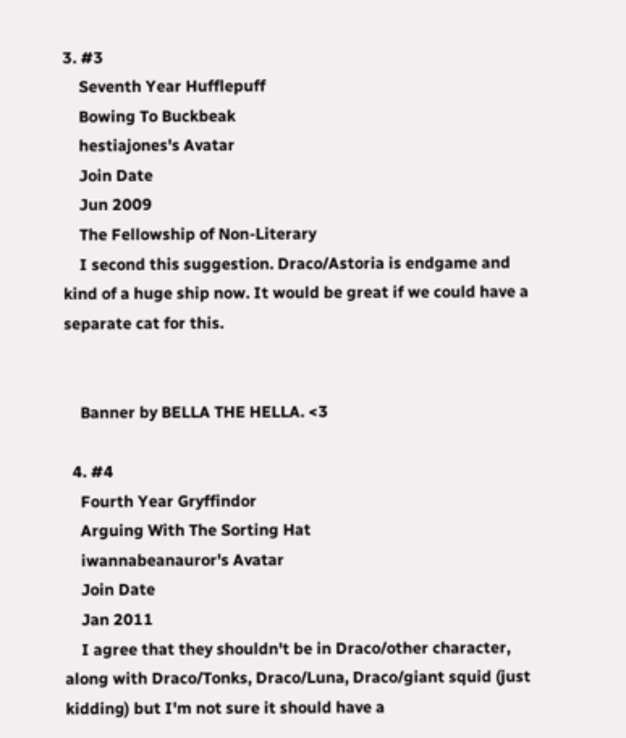3. #3
    Seventh Year Hufflepuff
    Bowing To Buckbeak
    hestiajones's Avatar
    Join Date
    Jun 2009
    The Fellowship of Non-Literary
    I second this suggestion. Draco/Astoria is endgame and kind of a huge ship now. It would be great if we could have a separate cat for this.


    Banner by BELLA THE HELLA. <3

  4. #4
    Fourth Year Gryffindor
    Arguing With The Sorting Hat
    iwannabeanauror's Avatar
    Join Date
    Jan 2011
    I agree that they shouldn't be in Draco/other character, along with Draco/Tonks, Draco/Luna, Draco/giant squid (just kidding) but I'm not sure it should have a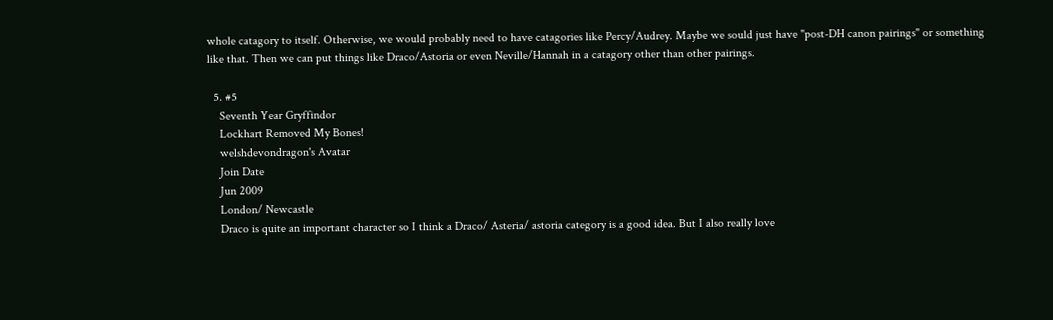whole catagory to itself. Otherwise, we would probably need to have catagories like Percy/Audrey. Maybe we sould just have "post-DH canon pairings" or something like that. Then we can put things like Draco/Astoria or even Neville/Hannah in a catagory other than other pairings.

  5. #5
    Seventh Year Gryffindor
    Lockhart Removed My Bones!
    welshdevondragon's Avatar
    Join Date
    Jun 2009
    London/ Newcastle
    Draco is quite an important character so I think a Draco/ Asteria/ astoria category is a good idea. But I also really love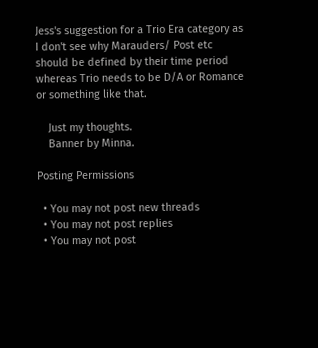Jess's suggestion for a Trio Era category as I don't see why Marauders/ Post etc should be defined by their time period whereas Trio needs to be D/A or Romance or something like that.

    Just my thoughts.
    Banner by Minna.

Posting Permissions

  • You may not post new threads
  • You may not post replies
  • You may not post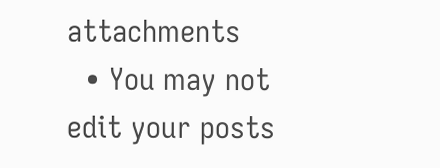attachments
  • You may not edit your posts